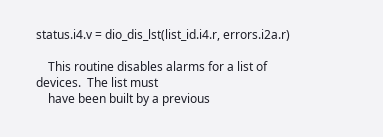status.i4.v = dio_dis_lst(list_id.i4.r, errors.i2a.r)

    This routine disables alarms for a list of devices.  The list must
    have been built by a previous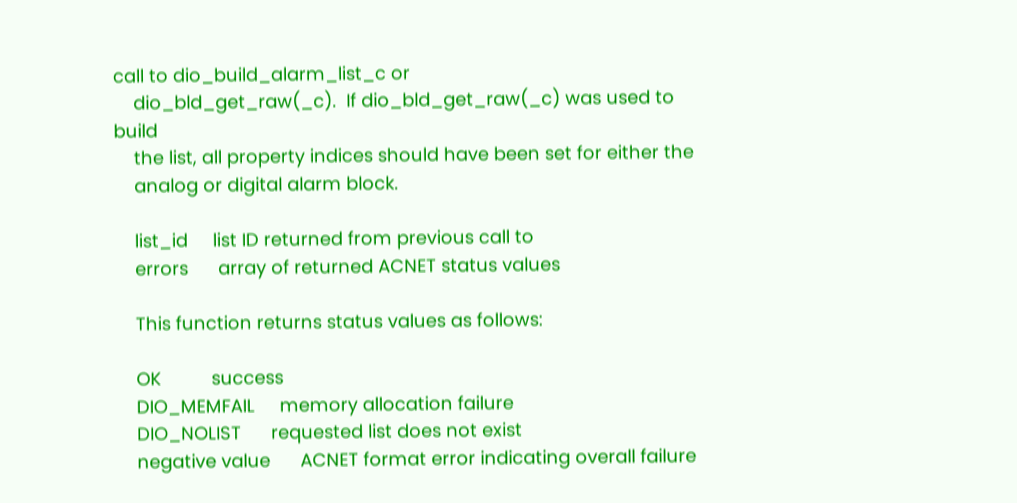call to dio_build_alarm_list_c or
    dio_bld_get_raw(_c).  If dio_bld_get_raw(_c) was used to build
    the list, all property indices should have been set for either the
    analog or digital alarm block.

    list_id     list ID returned from previous call to
    errors      array of returned ACNET status values

    This function returns status values as follows:

    OK          success
    DIO_MEMFAIL     memory allocation failure
    DIO_NOLIST      requested list does not exist
    negative value      ACNET format error indicating overall failure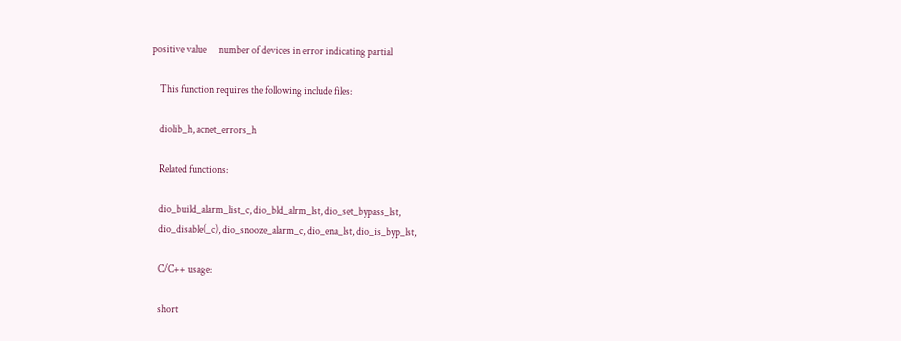positive value      number of devices in error indicating partial

    This function requires the following include files:

    diolib_h, acnet_errors_h

    Related functions:

    dio_build_alarm_list_c, dio_bld_alrm_lst, dio_set_bypass_lst,
    dio_disable(_c), dio_snooze_alarm_c, dio_ena_lst, dio_is_byp_lst,

    C/C++ usage:

    short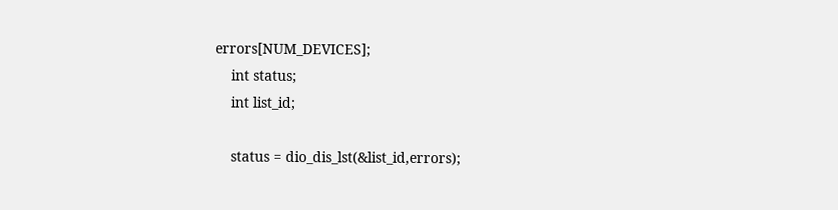errors[NUM_DEVICES];
    int status;
    int list_id;

    status = dio_dis_lst(&list_id,errors);